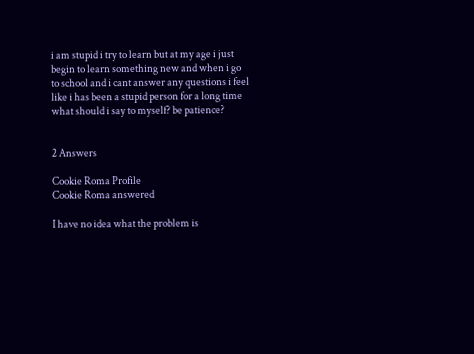i am stupid i try to learn but at my age i just begin to learn something new and when i go to school and i cant answer any questions i feel like i has been a stupid person for a long time what should i say to myself? be patience?


2 Answers

Cookie Roma Profile
Cookie Roma answered

I have no idea what the problem is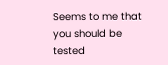Seems to me that you should be tested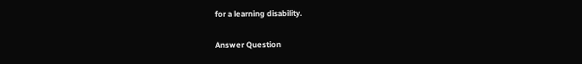for a learning disability.

Answer Question